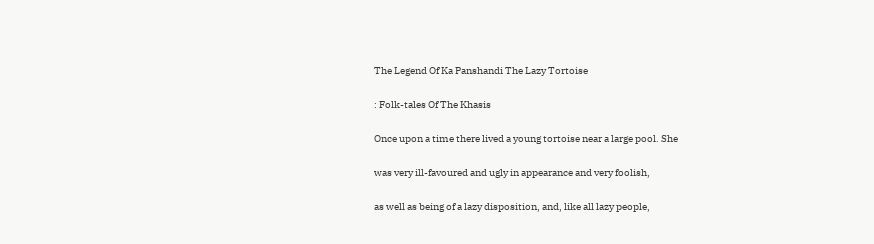The Legend Of Ka Panshandi The Lazy Tortoise

: Folk-tales Of The Khasis

Once upon a time there lived a young tortoise near a large pool. She

was very ill-favoured and ugly in appearance and very foolish,

as well as being of a lazy disposition, and, like all lazy people,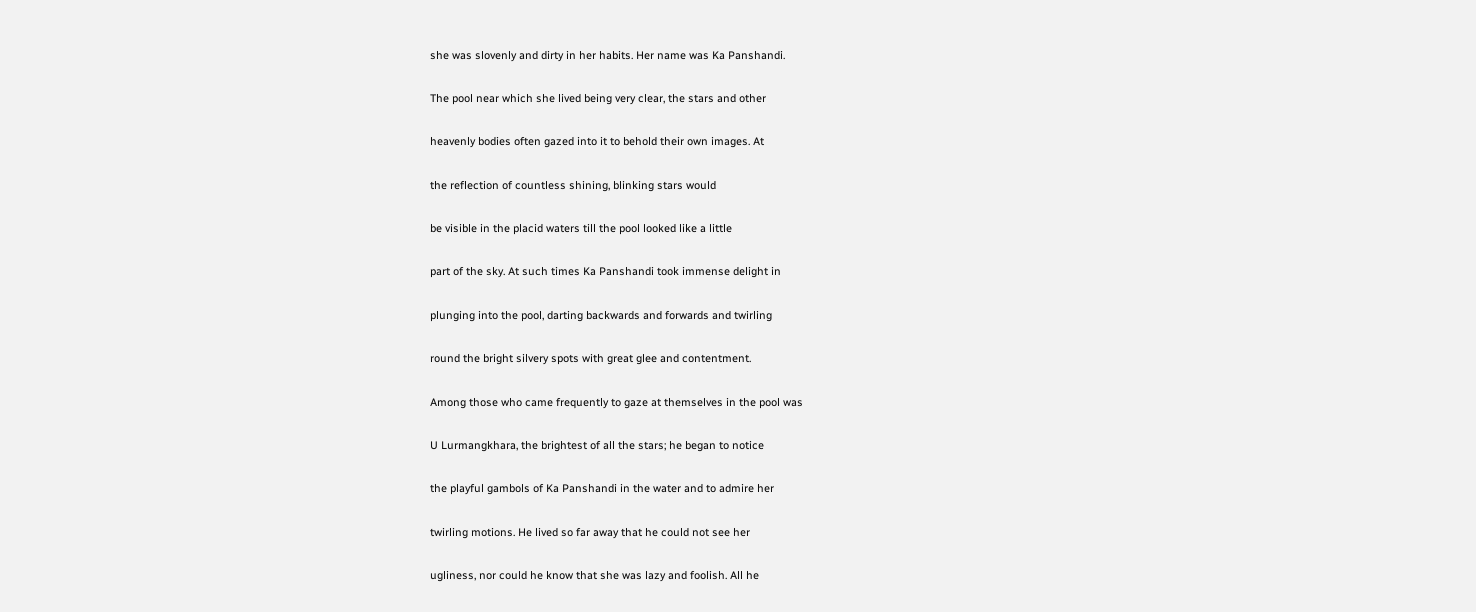she was slovenly and dirty in her habits. Her name was Ka Panshandi.

The pool near which she lived being very clear, the stars and other

heavenly bodies often gazed into it to behold their own images. At

the reflection of countless shining, blinking stars would

be visible in the placid waters till the pool looked like a little

part of the sky. At such times Ka Panshandi took immense delight in

plunging into the pool, darting backwards and forwards and twirling

round the bright silvery spots with great glee and contentment.

Among those who came frequently to gaze at themselves in the pool was

U Lurmangkhara, the brightest of all the stars; he began to notice

the playful gambols of Ka Panshandi in the water and to admire her

twirling motions. He lived so far away that he could not see her

ugliness, nor could he know that she was lazy and foolish. All he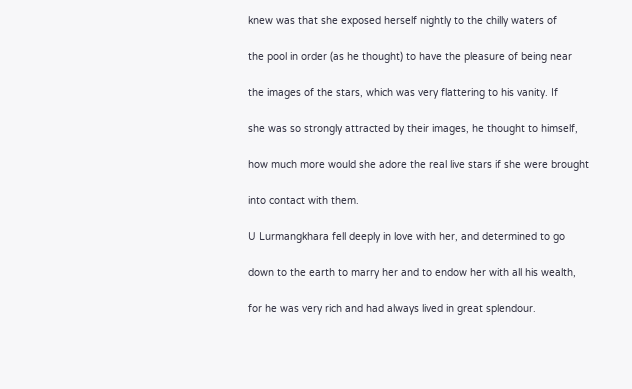knew was that she exposed herself nightly to the chilly waters of

the pool in order (as he thought) to have the pleasure of being near

the images of the stars, which was very flattering to his vanity. If

she was so strongly attracted by their images, he thought to himself,

how much more would she adore the real live stars if she were brought

into contact with them.

U Lurmangkhara fell deeply in love with her, and determined to go

down to the earth to marry her and to endow her with all his wealth,

for he was very rich and had always lived in great splendour.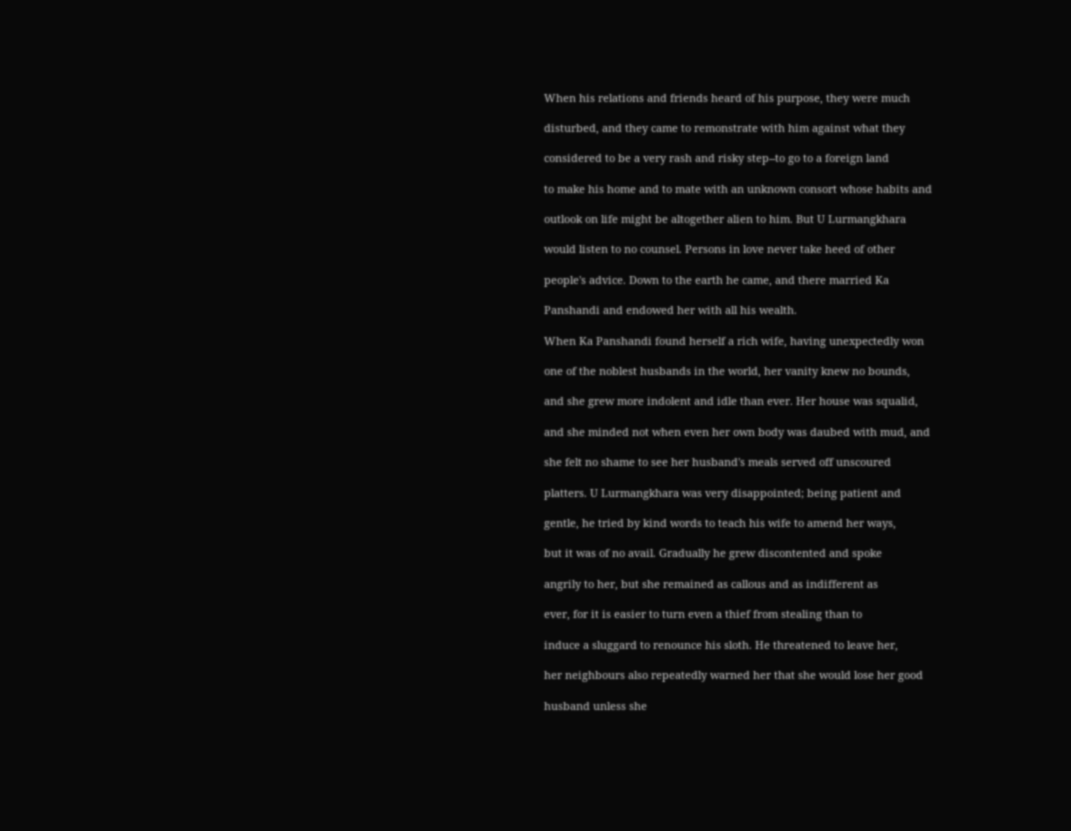When his relations and friends heard of his purpose, they were much

disturbed, and they came to remonstrate with him against what they

considered to be a very rash and risky step--to go to a foreign land

to make his home and to mate with an unknown consort whose habits and

outlook on life might be altogether alien to him. But U Lurmangkhara

would listen to no counsel. Persons in love never take heed of other

people's advice. Down to the earth he came, and there married Ka

Panshandi and endowed her with all his wealth.

When Ka Panshandi found herself a rich wife, having unexpectedly won

one of the noblest husbands in the world, her vanity knew no bounds,

and she grew more indolent and idle than ever. Her house was squalid,

and she minded not when even her own body was daubed with mud, and

she felt no shame to see her husband's meals served off unscoured

platters. U Lurmangkhara was very disappointed; being patient and

gentle, he tried by kind words to teach his wife to amend her ways,

but it was of no avail. Gradually he grew discontented and spoke

angrily to her, but she remained as callous and as indifferent as

ever, for it is easier to turn even a thief from stealing than to

induce a sluggard to renounce his sloth. He threatened to leave her,

her neighbours also repeatedly warned her that she would lose her good

husband unless she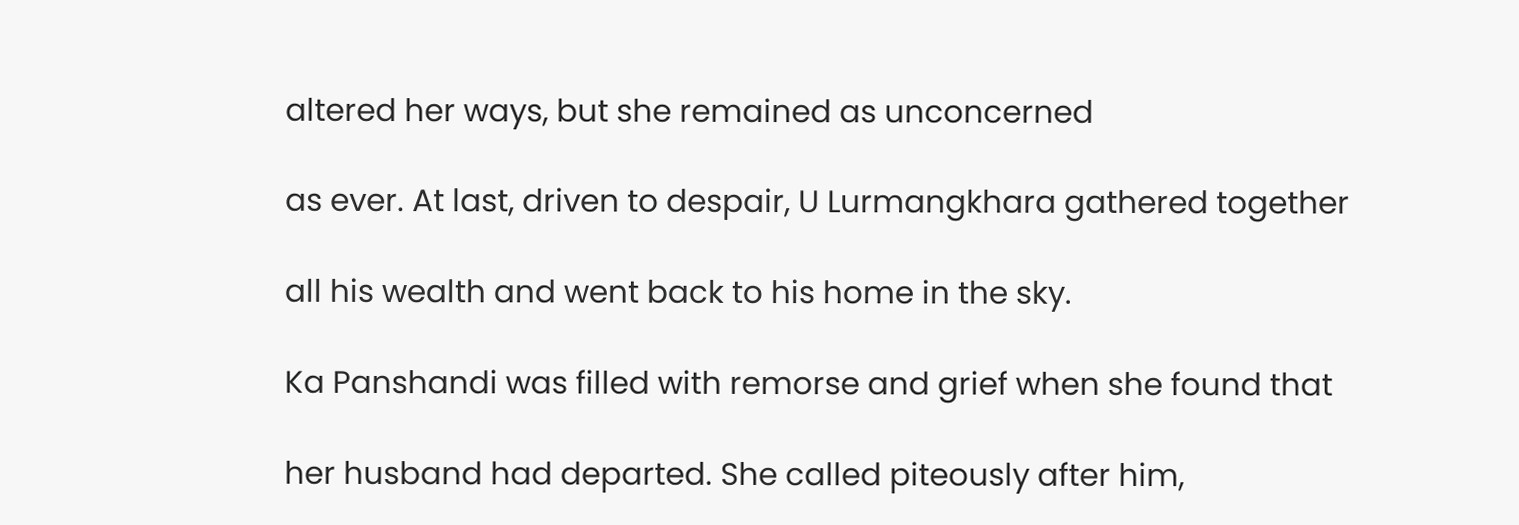altered her ways, but she remained as unconcerned

as ever. At last, driven to despair, U Lurmangkhara gathered together

all his wealth and went back to his home in the sky.

Ka Panshandi was filled with remorse and grief when she found that

her husband had departed. She called piteously after him,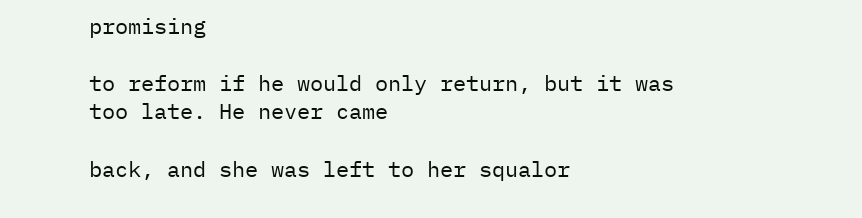promising

to reform if he would only return, but it was too late. He never came

back, and she was left to her squalor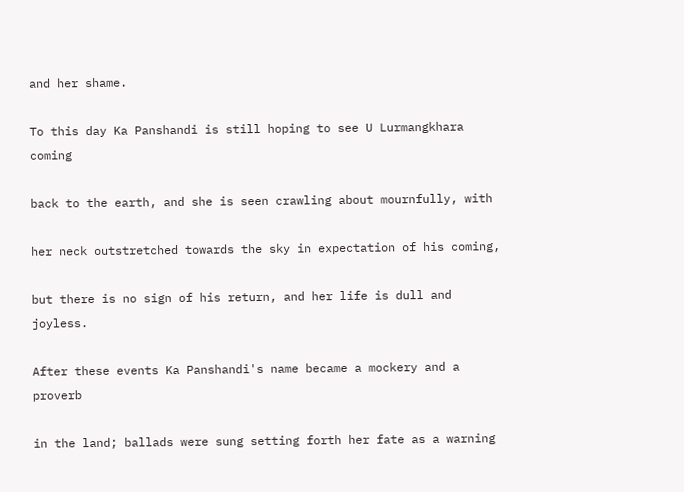and her shame.

To this day Ka Panshandi is still hoping to see U Lurmangkhara coming

back to the earth, and she is seen crawling about mournfully, with

her neck outstretched towards the sky in expectation of his coming,

but there is no sign of his return, and her life is dull and joyless.

After these events Ka Panshandi's name became a mockery and a proverb

in the land; ballads were sung setting forth her fate as a warning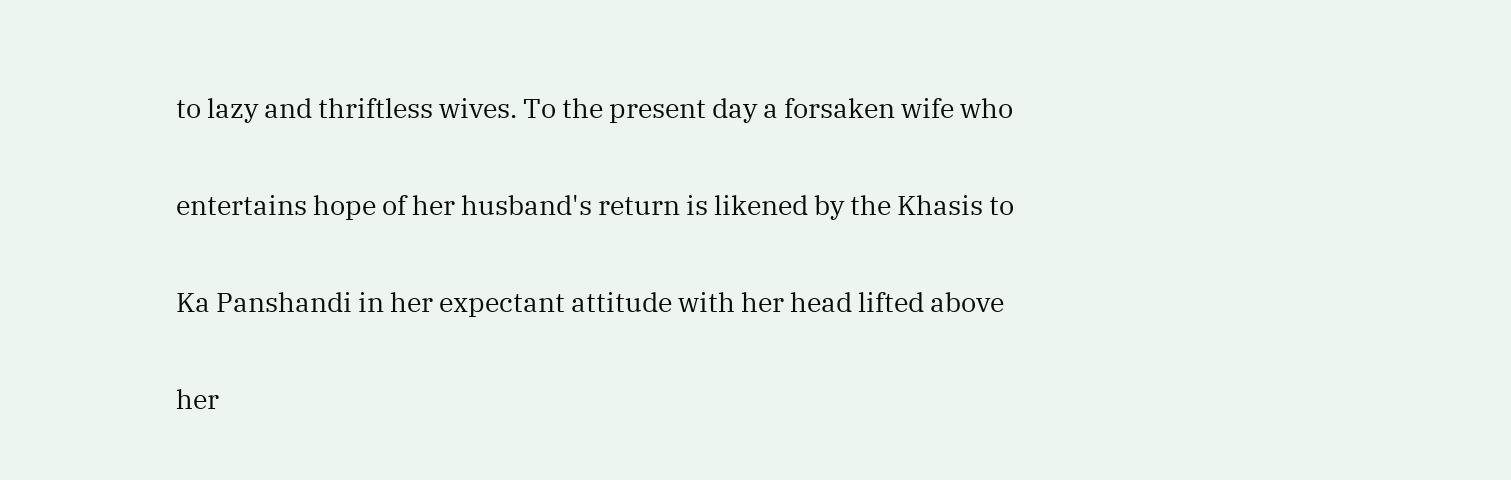to lazy and thriftless wives. To the present day a forsaken wife who

entertains hope of her husband's return is likened by the Khasis to

Ka Panshandi in her expectant attitude with her head lifted above

her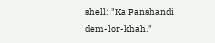shell: "Ka Panshandi dem-lor-khah."